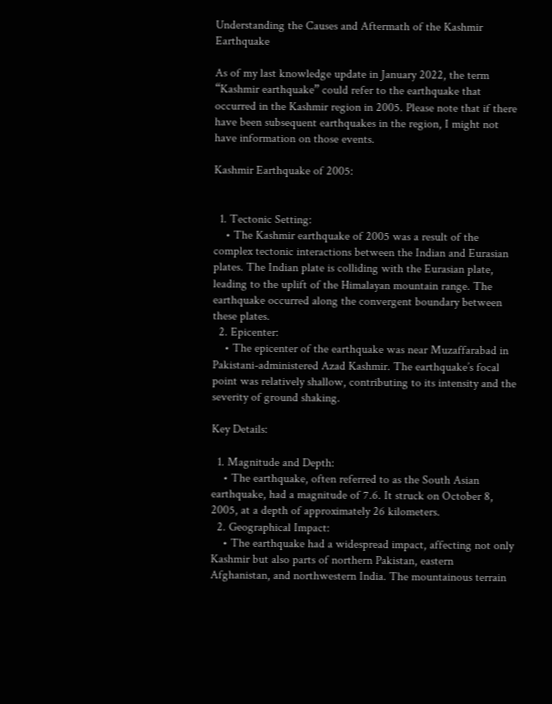Understanding the Causes and Aftermath of the Kashmir Earthquake

As of my last knowledge update in January 2022, the term “Kashmir earthquake” could refer to the earthquake that occurred in the Kashmir region in 2005. Please note that if there have been subsequent earthquakes in the region, I might not have information on those events.

Kashmir Earthquake of 2005:


  1. Tectonic Setting:
    • The Kashmir earthquake of 2005 was a result of the complex tectonic interactions between the Indian and Eurasian plates. The Indian plate is colliding with the Eurasian plate, leading to the uplift of the Himalayan mountain range. The earthquake occurred along the convergent boundary between these plates.
  2. Epicenter:
    • The epicenter of the earthquake was near Muzaffarabad in Pakistani-administered Azad Kashmir. The earthquake’s focal point was relatively shallow, contributing to its intensity and the severity of ground shaking.

Key Details:

  1. Magnitude and Depth:
    • The earthquake, often referred to as the South Asian earthquake, had a magnitude of 7.6. It struck on October 8, 2005, at a depth of approximately 26 kilometers.
  2. Geographical Impact:
    • The earthquake had a widespread impact, affecting not only Kashmir but also parts of northern Pakistan, eastern Afghanistan, and northwestern India. The mountainous terrain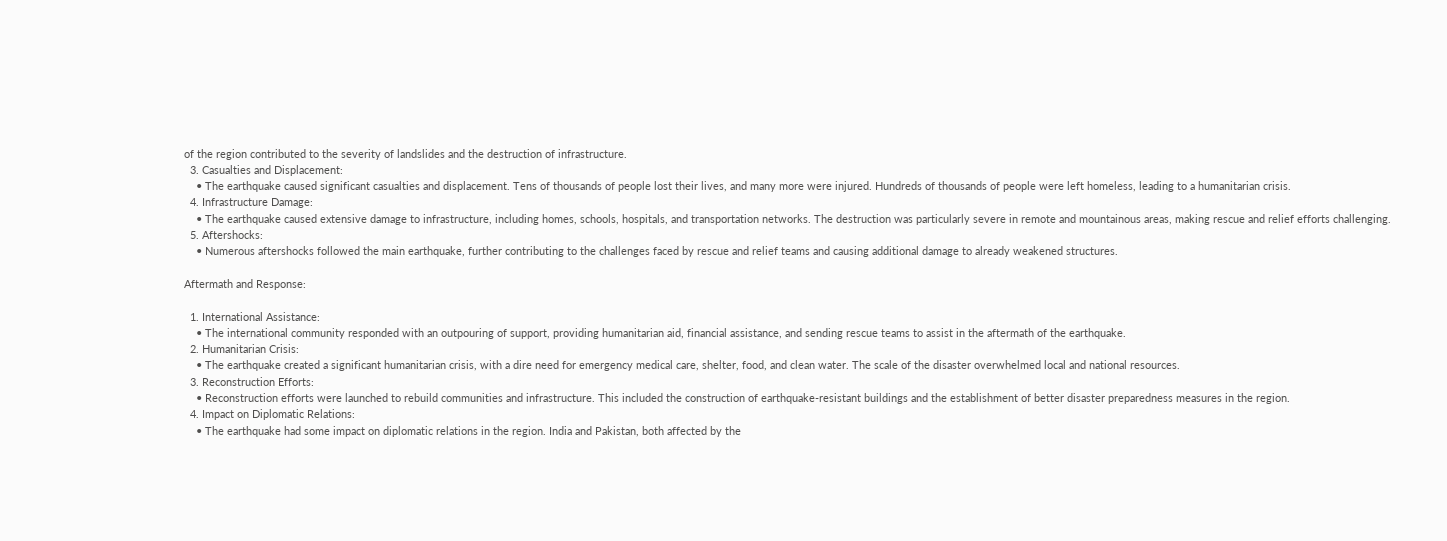of the region contributed to the severity of landslides and the destruction of infrastructure.
  3. Casualties and Displacement:
    • The earthquake caused significant casualties and displacement. Tens of thousands of people lost their lives, and many more were injured. Hundreds of thousands of people were left homeless, leading to a humanitarian crisis.
  4. Infrastructure Damage:
    • The earthquake caused extensive damage to infrastructure, including homes, schools, hospitals, and transportation networks. The destruction was particularly severe in remote and mountainous areas, making rescue and relief efforts challenging.
  5. Aftershocks:
    • Numerous aftershocks followed the main earthquake, further contributing to the challenges faced by rescue and relief teams and causing additional damage to already weakened structures.

Aftermath and Response:

  1. International Assistance:
    • The international community responded with an outpouring of support, providing humanitarian aid, financial assistance, and sending rescue teams to assist in the aftermath of the earthquake.
  2. Humanitarian Crisis:
    • The earthquake created a significant humanitarian crisis, with a dire need for emergency medical care, shelter, food, and clean water. The scale of the disaster overwhelmed local and national resources.
  3. Reconstruction Efforts:
    • Reconstruction efforts were launched to rebuild communities and infrastructure. This included the construction of earthquake-resistant buildings and the establishment of better disaster preparedness measures in the region.
  4. Impact on Diplomatic Relations:
    • The earthquake had some impact on diplomatic relations in the region. India and Pakistan, both affected by the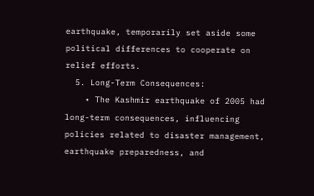earthquake, temporarily set aside some political differences to cooperate on relief efforts.
  5. Long-Term Consequences:
    • The Kashmir earthquake of 2005 had long-term consequences, influencing policies related to disaster management, earthquake preparedness, and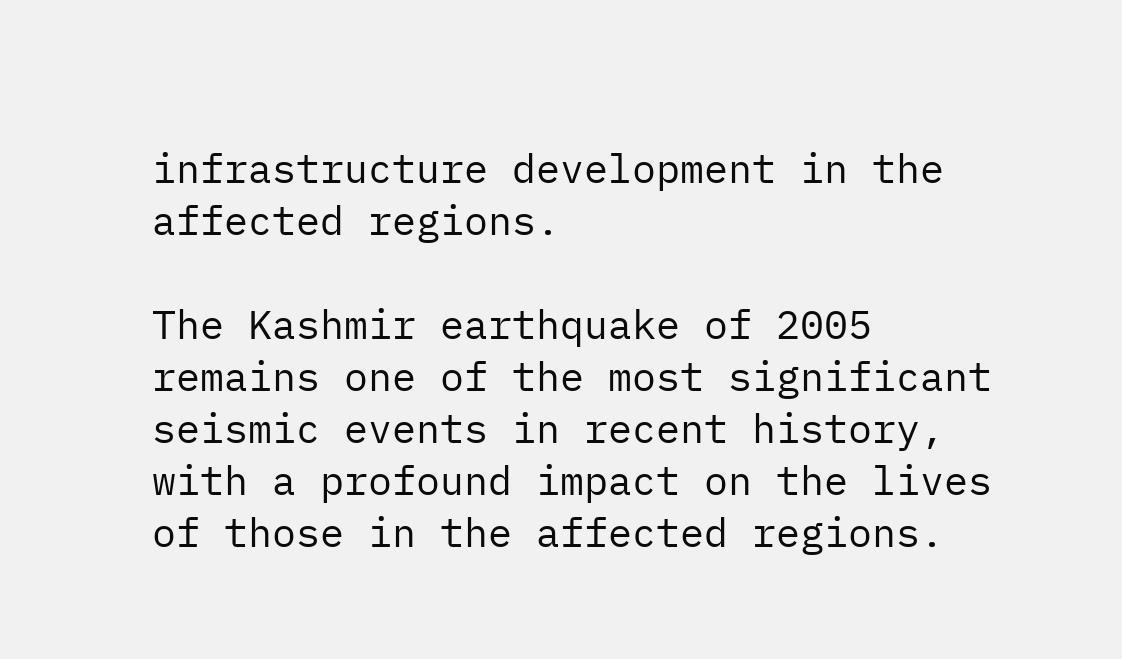infrastructure development in the affected regions.

The Kashmir earthquake of 2005 remains one of the most significant seismic events in recent history, with a profound impact on the lives of those in the affected regions.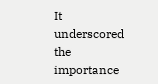It underscored the importance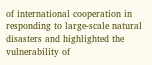of international cooperation in responding to large-scale natural disasters and highlighted the vulnerability of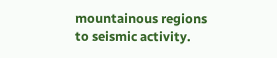mountainous regions to seismic activity.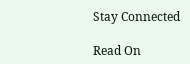Stay Connected

Read On